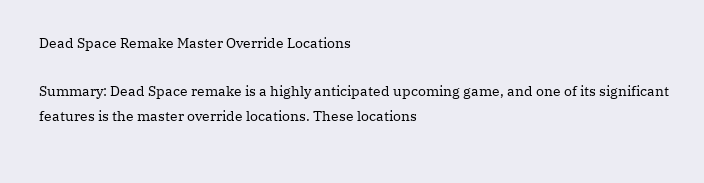Dead Space Remake Master Override Locations

Summary: Dead Space remake is a highly anticipated upcoming game, and one of its significant features is the master override locations. These locations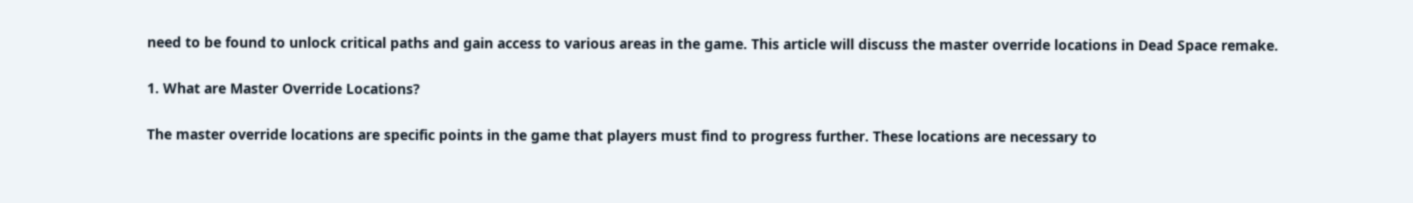need to be found to unlock critical paths and gain access to various areas in the game. This article will discuss the master override locations in Dead Space remake.

1. What are Master Override Locations?

The master override locations are specific points in the game that players must find to progress further. These locations are necessary to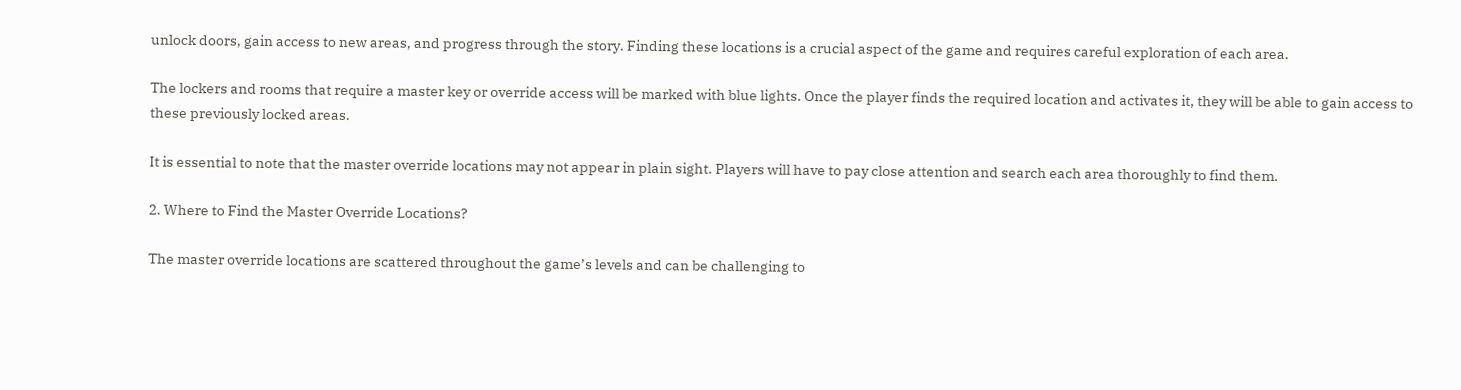unlock doors, gain access to new areas, and progress through the story. Finding these locations is a crucial aspect of the game and requires careful exploration of each area.

The lockers and rooms that require a master key or override access will be marked with blue lights. Once the player finds the required location and activates it, they will be able to gain access to these previously locked areas.

It is essential to note that the master override locations may not appear in plain sight. Players will have to pay close attention and search each area thoroughly to find them.

2. Where to Find the Master Override Locations?

The master override locations are scattered throughout the game’s levels and can be challenging to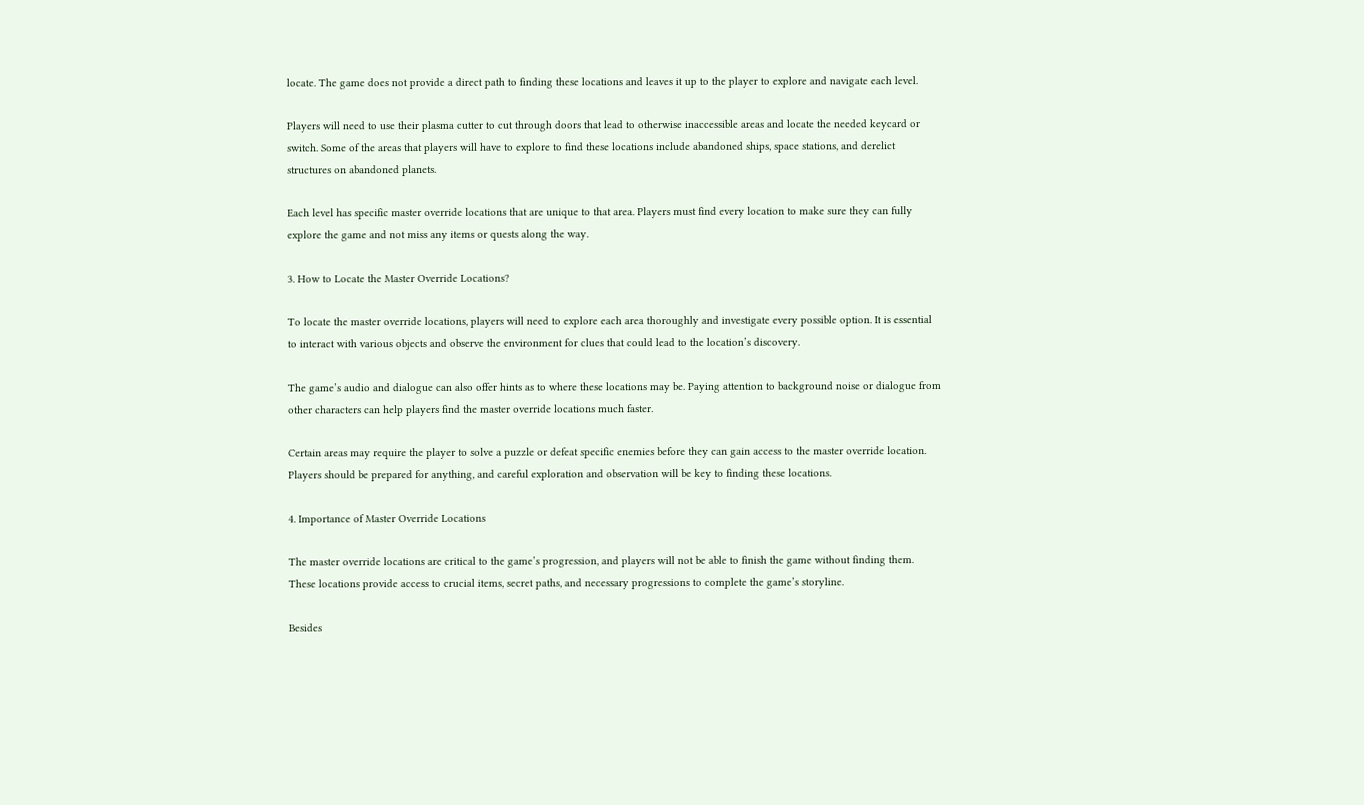locate. The game does not provide a direct path to finding these locations and leaves it up to the player to explore and navigate each level.

Players will need to use their plasma cutter to cut through doors that lead to otherwise inaccessible areas and locate the needed keycard or switch. Some of the areas that players will have to explore to find these locations include abandoned ships, space stations, and derelict structures on abandoned planets.

Each level has specific master override locations that are unique to that area. Players must find every location to make sure they can fully explore the game and not miss any items or quests along the way.

3. How to Locate the Master Override Locations?

To locate the master override locations, players will need to explore each area thoroughly and investigate every possible option. It is essential to interact with various objects and observe the environment for clues that could lead to the location’s discovery.

The game’s audio and dialogue can also offer hints as to where these locations may be. Paying attention to background noise or dialogue from other characters can help players find the master override locations much faster.

Certain areas may require the player to solve a puzzle or defeat specific enemies before they can gain access to the master override location. Players should be prepared for anything, and careful exploration and observation will be key to finding these locations.

4. Importance of Master Override Locations

The master override locations are critical to the game’s progression, and players will not be able to finish the game without finding them. These locations provide access to crucial items, secret paths, and necessary progressions to complete the game’s storyline.

Besides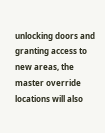unlocking doors and granting access to new areas, the master override locations will also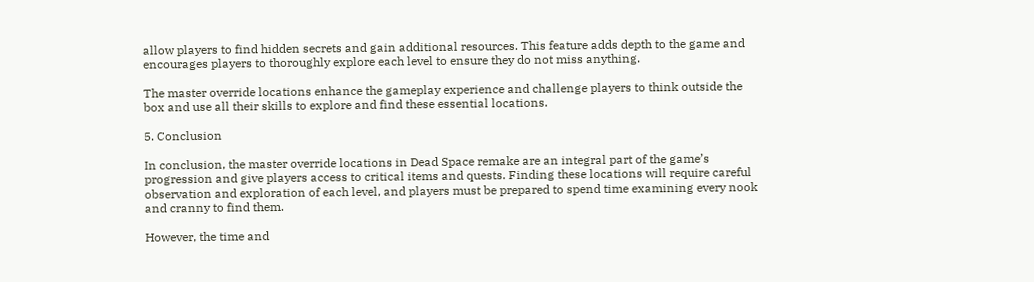allow players to find hidden secrets and gain additional resources. This feature adds depth to the game and encourages players to thoroughly explore each level to ensure they do not miss anything.

The master override locations enhance the gameplay experience and challenge players to think outside the box and use all their skills to explore and find these essential locations.

5. Conclusion

In conclusion, the master override locations in Dead Space remake are an integral part of the game’s progression and give players access to critical items and quests. Finding these locations will require careful observation and exploration of each level, and players must be prepared to spend time examining every nook and cranny to find them.

However, the time and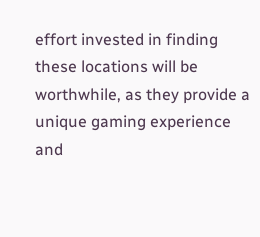effort invested in finding these locations will be worthwhile, as they provide a unique gaming experience and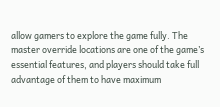allow gamers to explore the game fully. The master override locations are one of the game’s essential features, and players should take full advantage of them to have maximum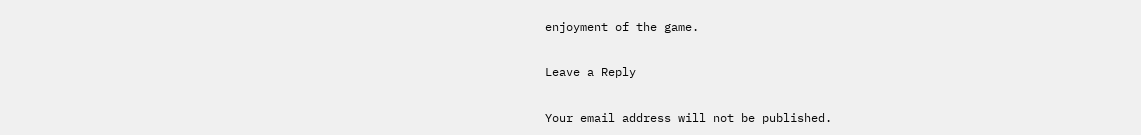enjoyment of the game.

Leave a Reply

Your email address will not be published.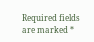Required fields are marked *